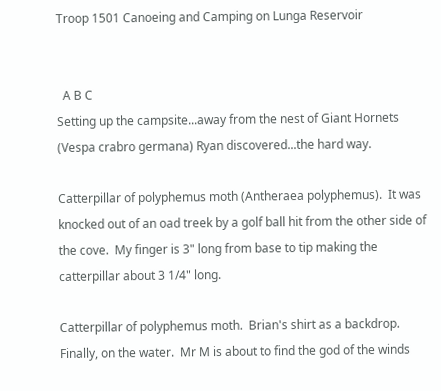Troop 1501 Canoeing and Camping on Lunga Reservoir


  A B C
Setting up the campsite...away from the nest of Giant Hornets (Vespa crabro germana) Ryan discovered...the hard way.

Catterpillar of polyphemus moth (Antheraea polyphemus).  It was knocked out of an oad treek by a golf ball hit from the other side of the cove.  My finger is 3" long from base to tip making the catterpillar about 3 1/4" long.

Catterpillar of polyphemus moth.  Brian's shirt as a backdrop.
Finally, on the water.  Mr M is about to find the god of the winds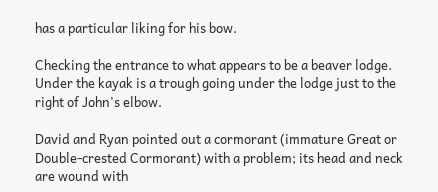has a particular liking for his bow.

Checking the entrance to what appears to be a beaver lodge.  Under the kayak is a trough going under the lodge just to the right of John's elbow.

David and Ryan pointed out a cormorant (immature Great or Double-crested Cormorant) with a problem; its head and neck are wound with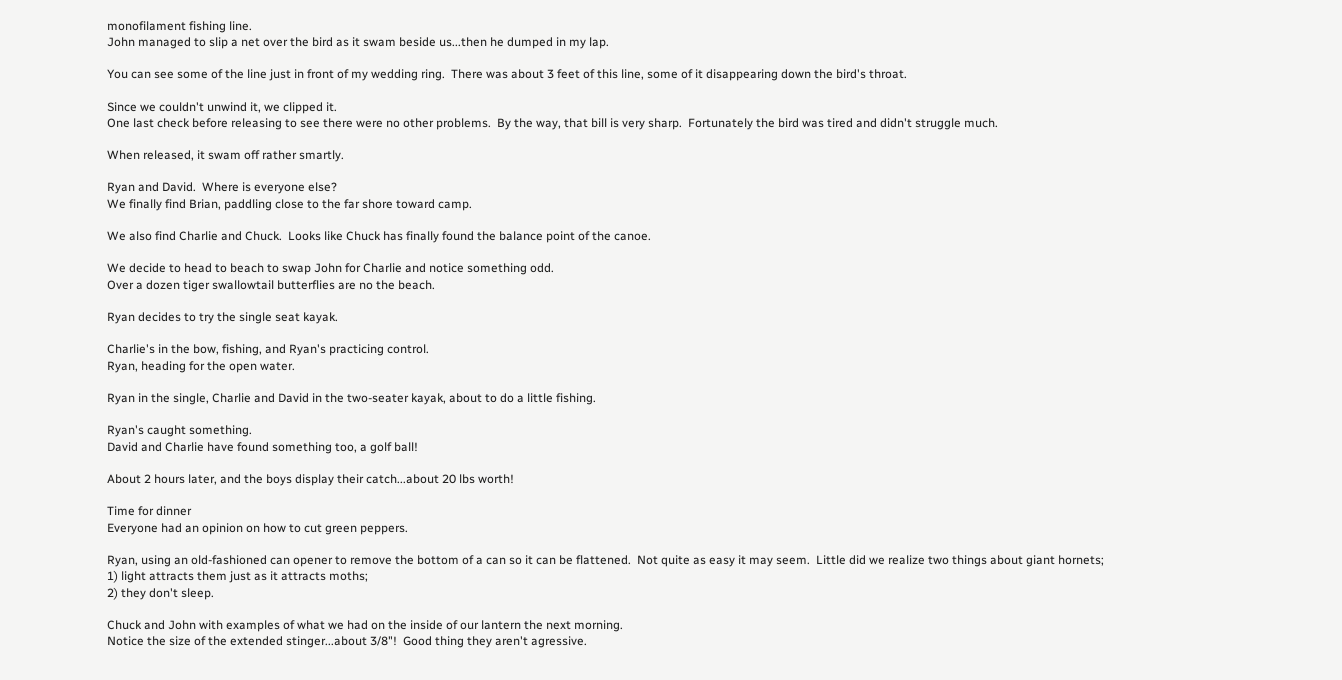monofilament fishing line.
John managed to slip a net over the bird as it swam beside us...then he dumped in my lap.

You can see some of the line just in front of my wedding ring.  There was about 3 feet of this line, some of it disappearing down the bird's throat.

Since we couldn't unwind it, we clipped it.
One last check before releasing to see there were no other problems.  By the way, that bill is very sharp.  Fortunately the bird was tired and didn't struggle much.

When released, it swam off rather smartly.

Ryan and David.  Where is everyone else?
We finally find Brian, paddling close to the far shore toward camp.

We also find Charlie and Chuck.  Looks like Chuck has finally found the balance point of the canoe.

We decide to head to beach to swap John for Charlie and notice something odd.
Over a dozen tiger swallowtail butterflies are no the beach.

Ryan decides to try the single seat kayak.

Charlie's in the bow, fishing, and Ryan's practicing control.
Ryan, heading for the open water.

Ryan in the single, Charlie and David in the two-seater kayak, about to do a little fishing.

Ryan's caught something.
David and Charlie have found something too, a golf ball!

About 2 hours later, and the boys display their catch...about 20 lbs worth!

Time for dinner
Everyone had an opinion on how to cut green peppers.

Ryan, using an old-fashioned can opener to remove the bottom of a can so it can be flattened.  Not quite as easy it may seem.  Little did we realize two things about giant hornets;
1) light attracts them just as it attracts moths;
2) they don't sleep.

Chuck and John with examples of what we had on the inside of our lantern the next morning.
Notice the size of the extended stinger...about 3/8"!  Good thing they aren't agressive.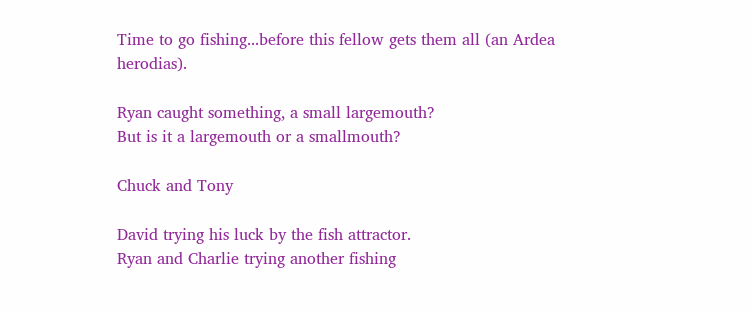Time to go fishing...before this fellow gets them all (an Ardea herodias).

Ryan caught something, a small largemouth?
But is it a largemouth or a smallmouth?

Chuck and Tony

David trying his luck by the fish attractor.
Ryan and Charlie trying another fishing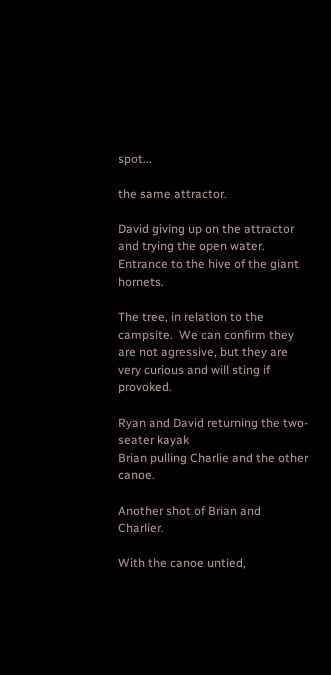spot...

the same attractor.

David giving up on the attractor and trying the open water.
Entrance to the hive of the giant hornets.

The tree, in relation to the campsite.  We can confirm they are not agressive, but they are very curious and will sting if provoked.

Ryan and David returning the two-seater kayak
Brian pulling Charlie and the other canoe.

Another shot of Brian and Charlier.

With the canoe untied,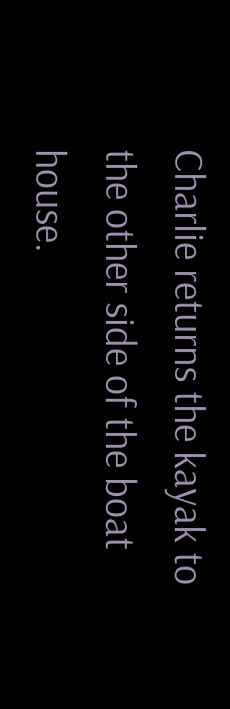Charlie returns the kayak to the other side of the boat house.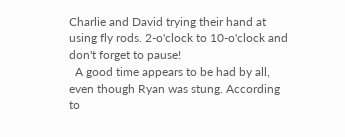Charlie and David trying their hand at using fly rods. 2-o'clock to 10-o'clock and don't forget to pause!
  A good time appears to be had by all, even though Ryan was stung. According to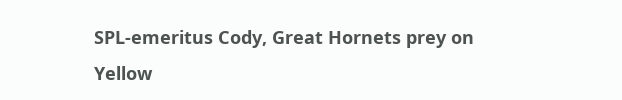SPL-emeritus Cody, Great Hornets prey on Yellow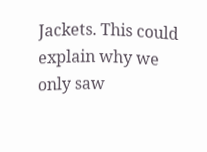Jackets. This could explain why we only saw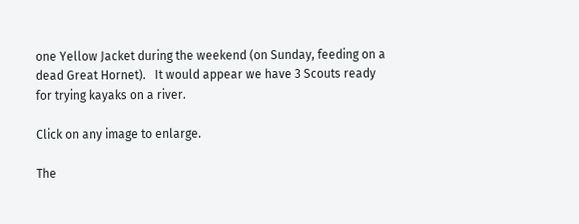one Yellow Jacket during the weekend (on Sunday, feeding on a dead Great Hornet).   It would appear we have 3 Scouts ready for trying kayaks on a river.

Click on any image to enlarge.

The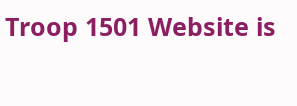Troop 1501 Website is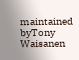maintained byTony Waisanen